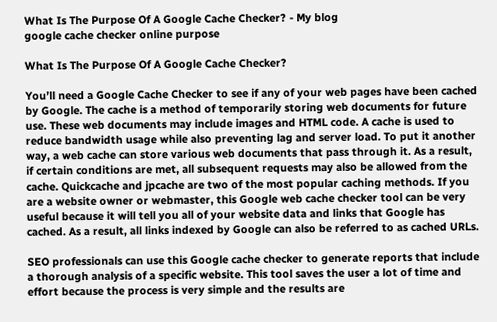What Is The Purpose Of A Google Cache Checker? - My blog
google cache checker online purpose

What Is The Purpose Of A Google Cache Checker?

You’ll need a Google Cache Checker to see if any of your web pages have been cached by Google. The cache is a method of temporarily storing web documents for future use. These web documents may include images and HTML code. A cache is used to reduce bandwidth usage while also preventing lag and server load. To put it another way, a web cache can store various web documents that pass through it. As a result, if certain conditions are met, all subsequent requests may also be allowed from the cache. Quickcache and jpcache are two of the most popular caching methods. If you are a website owner or webmaster, this Google web cache checker tool can be very useful because it will tell you all of your website data and links that Google has cached. As a result, all links indexed by Google can also be referred to as cached URLs.

SEO professionals can use this Google cache checker to generate reports that include a thorough analysis of a specific website. This tool saves the user a lot of time and effort because the process is very simple and the results are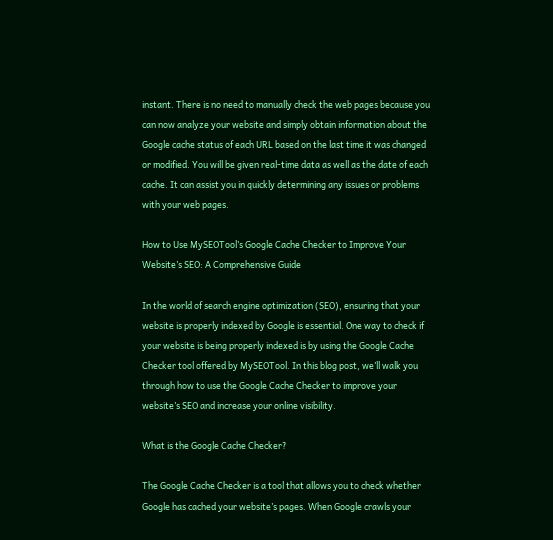instant. There is no need to manually check the web pages because you can now analyze your website and simply obtain information about the Google cache status of each URL based on the last time it was changed or modified. You will be given real-time data as well as the date of each cache. It can assist you in quickly determining any issues or problems with your web pages.

How to Use MySEOTool’s Google Cache Checker to Improve Your Website’s SEO: A Comprehensive Guide

In the world of search engine optimization (SEO), ensuring that your website is properly indexed by Google is essential. One way to check if your website is being properly indexed is by using the Google Cache Checker tool offered by MySEOTool. In this blog post, we’ll walk you through how to use the Google Cache Checker to improve your website’s SEO and increase your online visibility.

What is the Google Cache Checker?

The Google Cache Checker is a tool that allows you to check whether Google has cached your website’s pages. When Google crawls your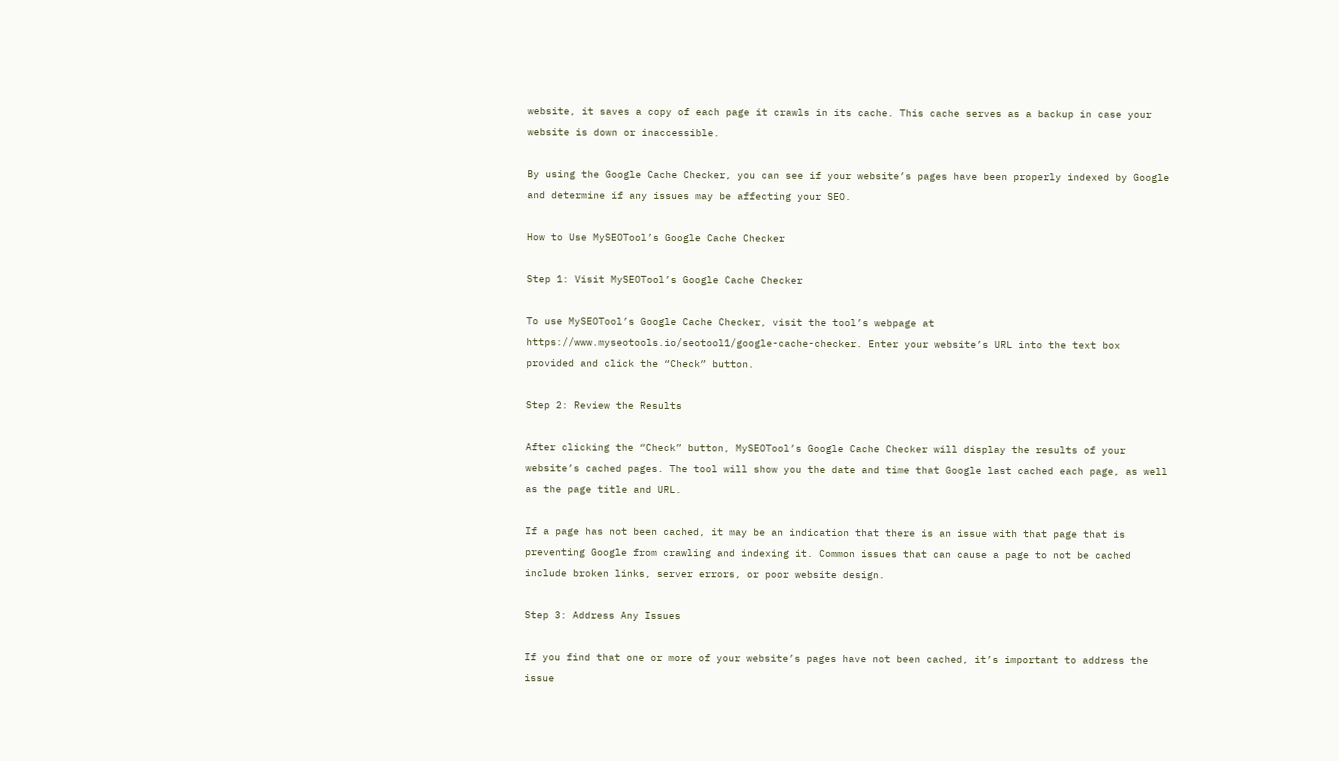website, it saves a copy of each page it crawls in its cache. This cache serves as a backup in case your website is down or inaccessible.

By using the Google Cache Checker, you can see if your website’s pages have been properly indexed by Google and determine if any issues may be affecting your SEO.

How to Use MySEOTool’s Google Cache Checker

Step 1: Visit MySEOTool’s Google Cache Checker

To use MySEOTool’s Google Cache Checker, visit the tool’s webpage at https://www.myseotools.io/seotool1/google-cache-checker. Enter your website’s URL into the text box provided and click the “Check” button.

Step 2: Review the Results

After clicking the “Check” button, MySEOTool’s Google Cache Checker will display the results of your website’s cached pages. The tool will show you the date and time that Google last cached each page, as well as the page title and URL.

If a page has not been cached, it may be an indication that there is an issue with that page that is preventing Google from crawling and indexing it. Common issues that can cause a page to not be cached include broken links, server errors, or poor website design.

Step 3: Address Any Issues

If you find that one or more of your website’s pages have not been cached, it’s important to address the issue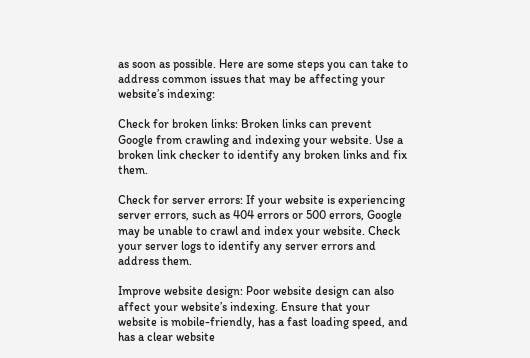as soon as possible. Here are some steps you can take to address common issues that may be affecting your website’s indexing:

Check for broken links: Broken links can prevent Google from crawling and indexing your website. Use a broken link checker to identify any broken links and fix them.

Check for server errors: If your website is experiencing server errors, such as 404 errors or 500 errors, Google may be unable to crawl and index your website. Check your server logs to identify any server errors and address them.

Improve website design: Poor website design can also affect your website’s indexing. Ensure that your website is mobile-friendly, has a fast loading speed, and has a clear website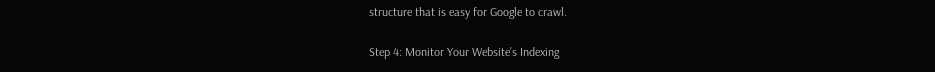structure that is easy for Google to crawl.

Step 4: Monitor Your Website’s Indexing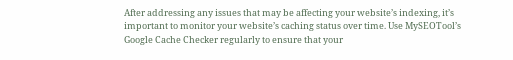After addressing any issues that may be affecting your website’s indexing, it’s important to monitor your website’s caching status over time. Use MySEOTool’s Google Cache Checker regularly to ensure that your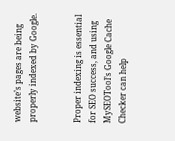website’s pages are being properly indexed by Google.


Proper indexing is essential for SEO success, and using MySEOTool’s Google Cache Checker can help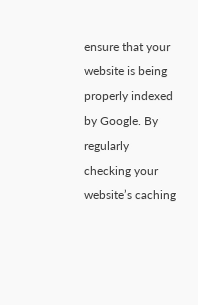ensure that your website is being properly indexed by Google. By regularly checking your website’s caching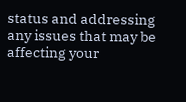status and addressing any issues that may be affecting your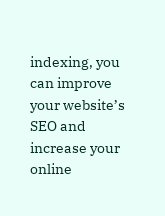indexing, you can improve your website’s SEO and increase your online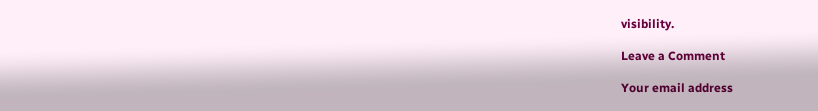visibility.

Leave a Comment

Your email address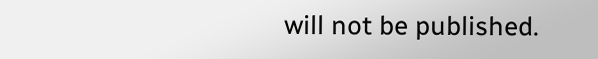will not be published.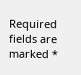Required fields are marked *